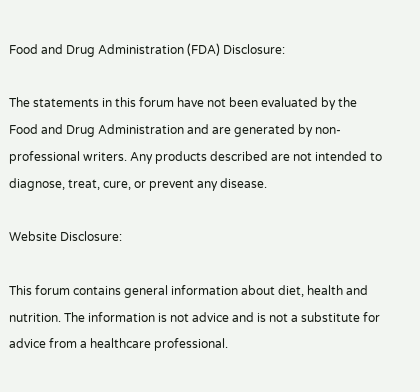Food and Drug Administration (FDA) Disclosure:

The statements in this forum have not been evaluated by the Food and Drug Administration and are generated by non-professional writers. Any products described are not intended to diagnose, treat, cure, or prevent any disease.

Website Disclosure:

This forum contains general information about diet, health and nutrition. The information is not advice and is not a substitute for advice from a healthcare professional.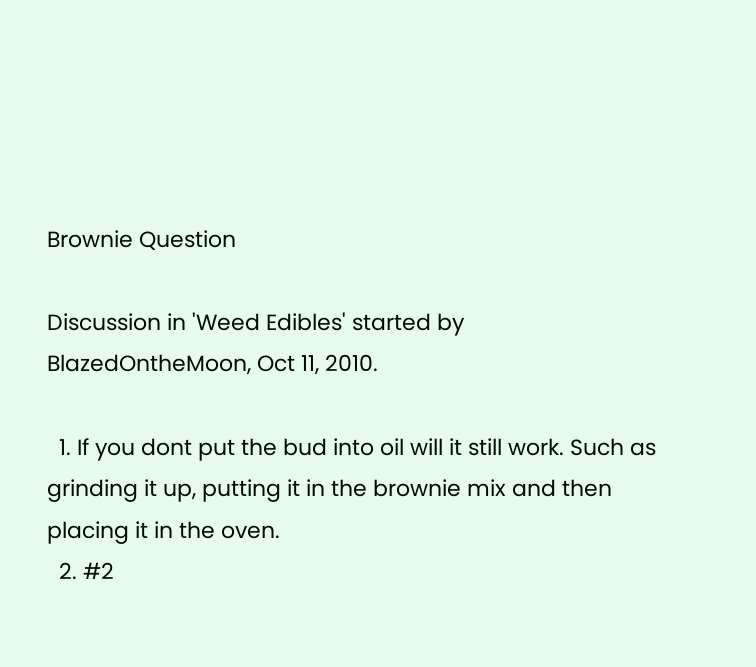Brownie Question

Discussion in 'Weed Edibles' started by BlazedOntheMoon, Oct 11, 2010.

  1. If you dont put the bud into oil will it still work. Such as grinding it up, putting it in the brownie mix and then placing it in the oven.
  2. #2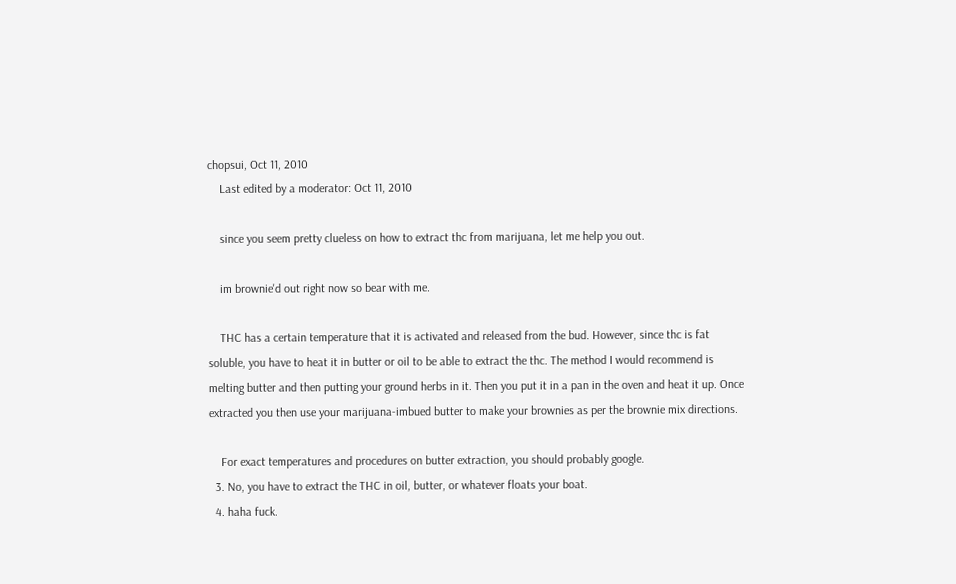chopsui, Oct 11, 2010
    Last edited by a moderator: Oct 11, 2010

    since you seem pretty clueless on how to extract thc from marijuana, let me help you out.

    im brownie'd out right now so bear with me.

    THC has a certain temperature that it is activated and released from the bud. However, since thc is fat soluble, you have to heat it in butter or oil to be able to extract the thc. The method I would recommend is melting butter and then putting your ground herbs in it. Then you put it in a pan in the oven and heat it up. Once extracted you then use your marijuana-imbued butter to make your brownies as per the brownie mix directions.

    For exact temperatures and procedures on butter extraction, you should probably google.
  3. No, you have to extract the THC in oil, butter, or whatever floats your boat.
  4. haha fuck.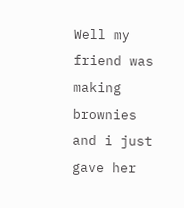Well my friend was making brownies and i just gave her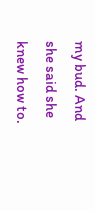my bud. And she said she knew how to.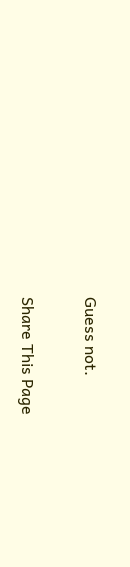Guess not.


Share This Page